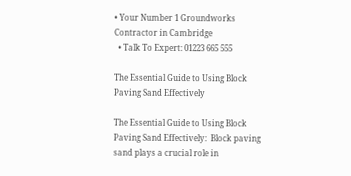• Your Number 1 Groundworks Contractor in Cambridge
  • Talk To Expert: 01223 665 555

The Essential Guide to Using Block Paving Sand Effectively

The Essential Guide to Using Block Paving Sand Effectively:  Block paving sand plays a crucial role in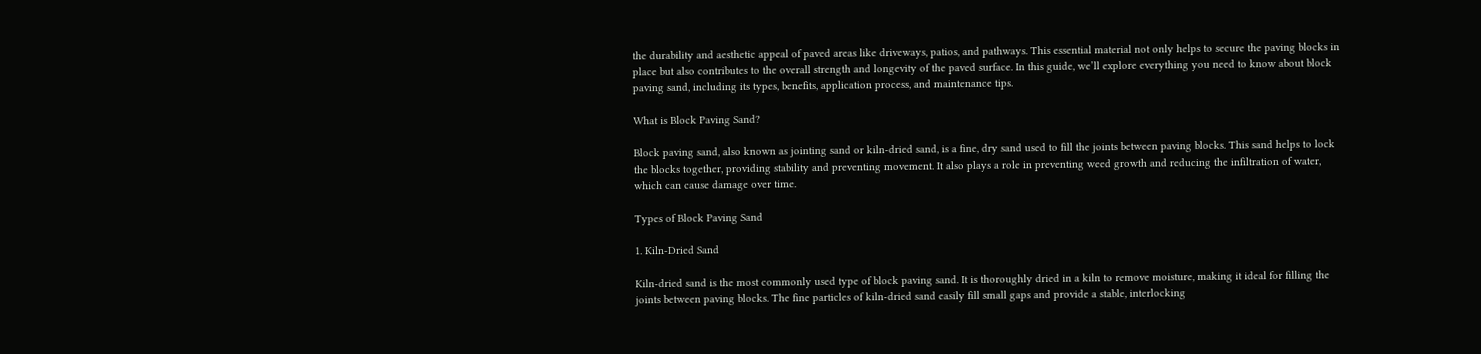the durability and aesthetic appeal of paved areas like driveways, patios, and pathways. This essential material not only helps to secure the paving blocks in place but also contributes to the overall strength and longevity of the paved surface. In this guide, we’ll explore everything you need to know about block paving sand, including its types, benefits, application process, and maintenance tips.

What is Block Paving Sand?

Block paving sand, also known as jointing sand or kiln-dried sand, is a fine, dry sand used to fill the joints between paving blocks. This sand helps to lock the blocks together, providing stability and preventing movement. It also plays a role in preventing weed growth and reducing the infiltration of water, which can cause damage over time.

Types of Block Paving Sand

1. Kiln-Dried Sand

Kiln-dried sand is the most commonly used type of block paving sand. It is thoroughly dried in a kiln to remove moisture, making it ideal for filling the joints between paving blocks. The fine particles of kiln-dried sand easily fill small gaps and provide a stable, interlocking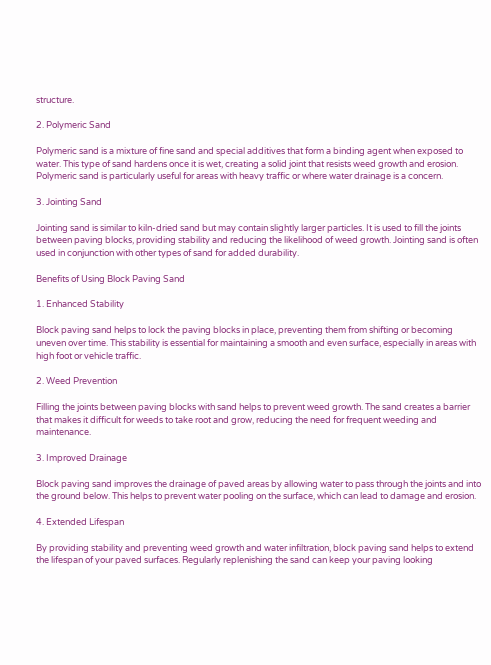structure.

2. Polymeric Sand

Polymeric sand is a mixture of fine sand and special additives that form a binding agent when exposed to water. This type of sand hardens once it is wet, creating a solid joint that resists weed growth and erosion. Polymeric sand is particularly useful for areas with heavy traffic or where water drainage is a concern.

3. Jointing Sand

Jointing sand is similar to kiln-dried sand but may contain slightly larger particles. It is used to fill the joints between paving blocks, providing stability and reducing the likelihood of weed growth. Jointing sand is often used in conjunction with other types of sand for added durability.

Benefits of Using Block Paving Sand

1. Enhanced Stability

Block paving sand helps to lock the paving blocks in place, preventing them from shifting or becoming uneven over time. This stability is essential for maintaining a smooth and even surface, especially in areas with high foot or vehicle traffic.

2. Weed Prevention

Filling the joints between paving blocks with sand helps to prevent weed growth. The sand creates a barrier that makes it difficult for weeds to take root and grow, reducing the need for frequent weeding and maintenance.

3. Improved Drainage

Block paving sand improves the drainage of paved areas by allowing water to pass through the joints and into the ground below. This helps to prevent water pooling on the surface, which can lead to damage and erosion.

4. Extended Lifespan

By providing stability and preventing weed growth and water infiltration, block paving sand helps to extend the lifespan of your paved surfaces. Regularly replenishing the sand can keep your paving looking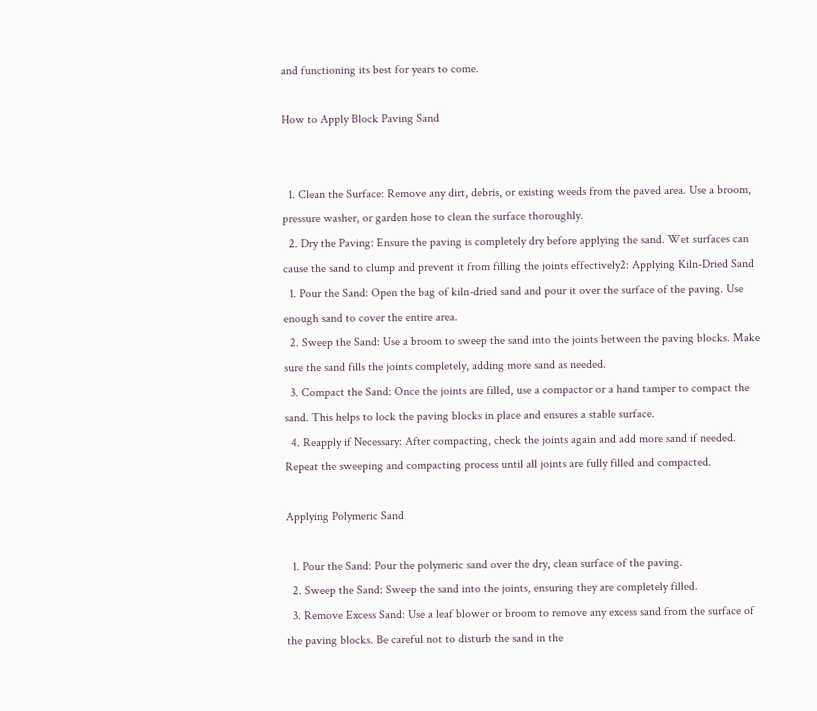and functioning its best for years to come.

How to Apply Block Paving Sand


  1. Clean the Surface: Remove any dirt, debris, or existing weeds from the paved area. Use a broom, pressure washer, or garden hose to clean the surface thoroughly.
  2. Dry the Paving: Ensure the paving is completely dry before applying the sand. Wet surfaces can cause the sand to clump and prevent it from filling the joints effectively2: Applying Kiln-Dried Sand
  1. Pour the Sand: Open the bag of kiln-dried sand and pour it over the surface of the paving. Use enough sand to cover the entire area.
  2. Sweep the Sand: Use a broom to sweep the sand into the joints between the paving blocks. Make sure the sand fills the joints completely, adding more sand as needed.
  3. Compact the Sand: Once the joints are filled, use a compactor or a hand tamper to compact the sand. This helps to lock the paving blocks in place and ensures a stable surface.
  4. Reapply if Necessary: After compacting, check the joints again and add more sand if needed. Repeat the sweeping and compacting process until all joints are fully filled and compacted.

Applying Polymeric Sand

  1. Pour the Sand: Pour the polymeric sand over the dry, clean surface of the paving.
  2. Sweep the Sand: Sweep the sand into the joints, ensuring they are completely filled.
  3. Remove Excess Sand: Use a leaf blower or broom to remove any excess sand from the surface of the paving blocks. Be careful not to disturb the sand in the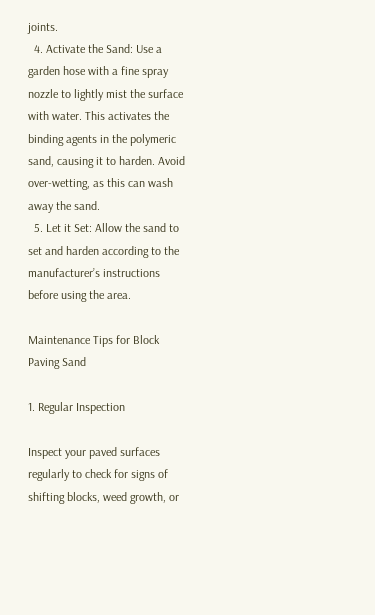joints.
  4. Activate the Sand: Use a garden hose with a fine spray nozzle to lightly mist the surface with water. This activates the binding agents in the polymeric sand, causing it to harden. Avoid over-wetting, as this can wash away the sand.
  5. Let it Set: Allow the sand to set and harden according to the manufacturer’s instructions before using the area.

Maintenance Tips for Block Paving Sand

1. Regular Inspection

Inspect your paved surfaces regularly to check for signs of shifting blocks, weed growth, or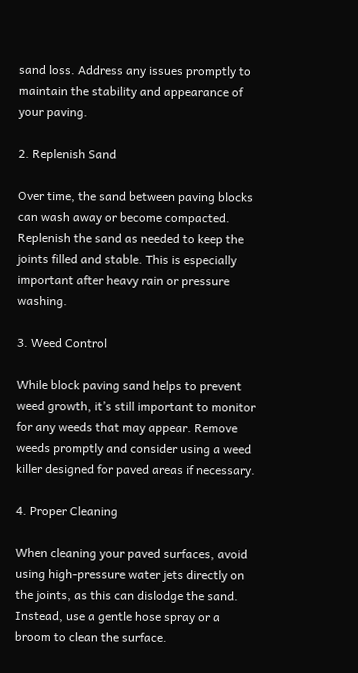sand loss. Address any issues promptly to maintain the stability and appearance of your paving.

2. Replenish Sand

Over time, the sand between paving blocks can wash away or become compacted. Replenish the sand as needed to keep the joints filled and stable. This is especially important after heavy rain or pressure washing.

3. Weed Control

While block paving sand helps to prevent weed growth, it’s still important to monitor for any weeds that may appear. Remove weeds promptly and consider using a weed killer designed for paved areas if necessary.

4. Proper Cleaning

When cleaning your paved surfaces, avoid using high-pressure water jets directly on the joints, as this can dislodge the sand. Instead, use a gentle hose spray or a broom to clean the surface.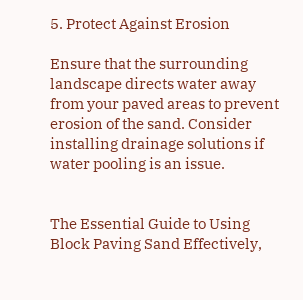5. Protect Against Erosion

Ensure that the surrounding landscape directs water away from your paved areas to prevent erosion of the sand. Consider installing drainage solutions if water pooling is an issue.


The Essential Guide to Using Block Paving Sand Effectively,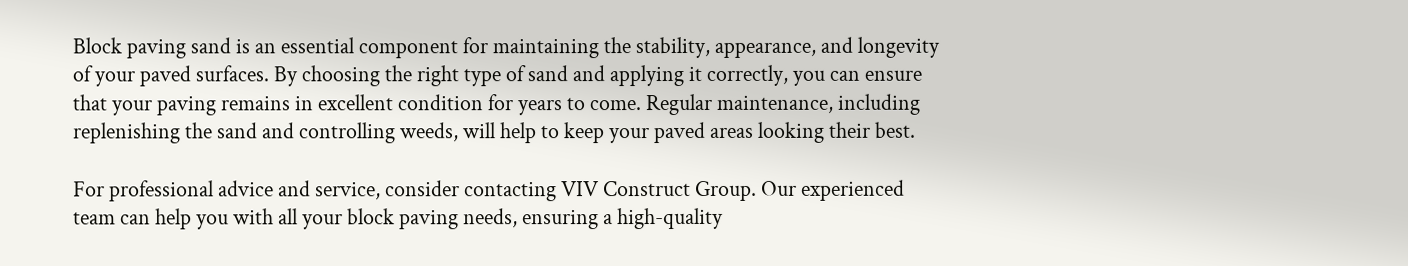Block paving sand is an essential component for maintaining the stability, appearance, and longevity of your paved surfaces. By choosing the right type of sand and applying it correctly, you can ensure that your paving remains in excellent condition for years to come. Regular maintenance, including replenishing the sand and controlling weeds, will help to keep your paved areas looking their best.

For professional advice and service, consider contacting VIV Construct Group. Our experienced team can help you with all your block paving needs, ensuring a high-quality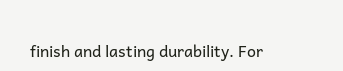finish and lasting durability. For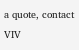a quote, contact VIV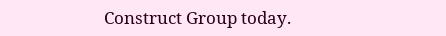Construct Group today.